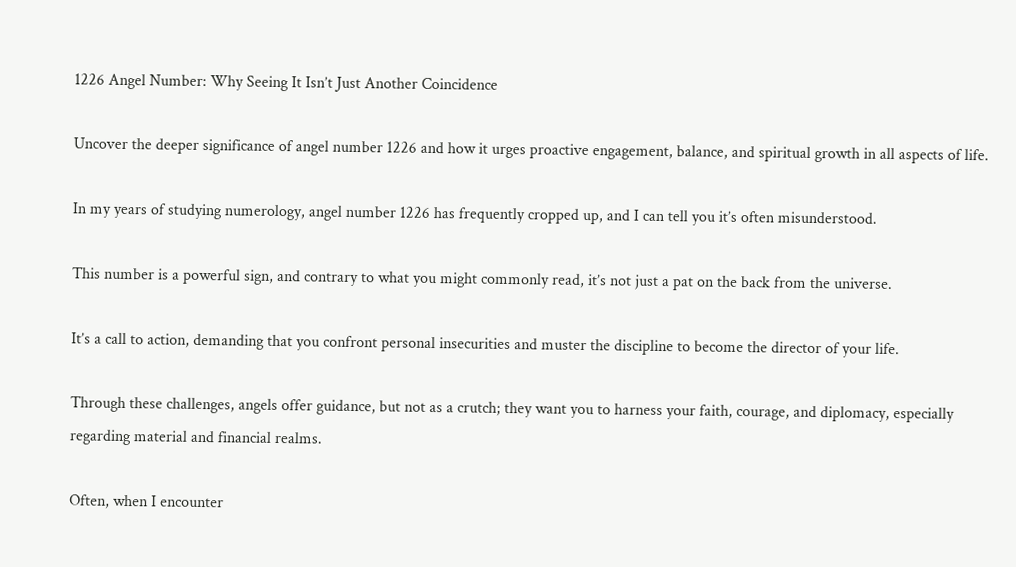1226 Angel Number: Why Seeing It Isn’t Just Another Coincidence

Uncover the deeper significance of angel number 1226 and how it urges proactive engagement, balance, and spiritual growth in all aspects of life.

In my years of studying numerology, angel number 1226 has frequently cropped up, and I can tell you it’s often misunderstood.

This number is a powerful sign, and contrary to what you might commonly read, it’s not just a pat on the back from the universe.

It’s a call to action, demanding that you confront personal insecurities and muster the discipline to become the director of your life.

Through these challenges, angels offer guidance, but not as a crutch; they want you to harness your faith, courage, and diplomacy, especially regarding material and financial realms.

Often, when I encounter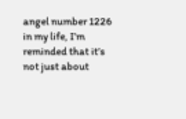angel number 1226 in my life, I’m reminded that it’s not just about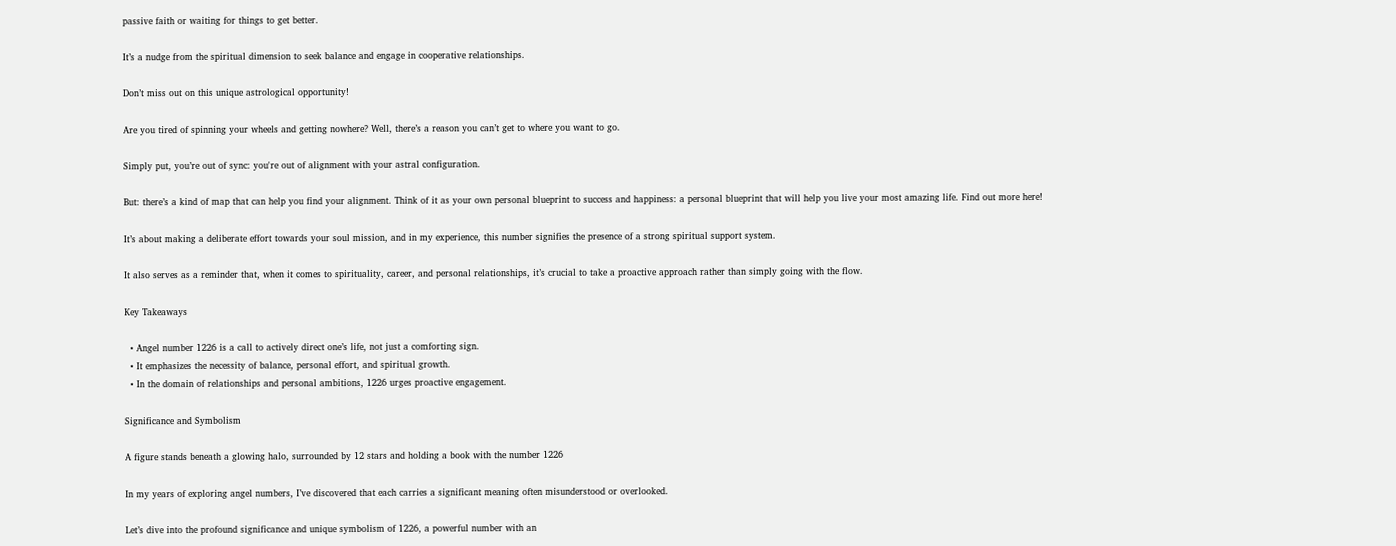passive faith or waiting for things to get better.

It’s a nudge from the spiritual dimension to seek balance and engage in cooperative relationships.

Don’t miss out on this unique astrological opportunity!

Are you tired of spinning your wheels and getting nowhere? Well, there’s a reason you can’t get to where you want to go.

Simply put, you’re out of sync: you're out of alignment with your astral configuration.

But: there’s a kind of map that can help you find your alignment. Think of it as your own personal blueprint to success and happiness: a personal blueprint that will help you live your most amazing life. Find out more here!

It’s about making a deliberate effort towards your soul mission, and in my experience, this number signifies the presence of a strong spiritual support system.

It also serves as a reminder that, when it comes to spirituality, career, and personal relationships, it’s crucial to take a proactive approach rather than simply going with the flow.

Key Takeaways

  • Angel number 1226 is a call to actively direct one’s life, not just a comforting sign.
  • It emphasizes the necessity of balance, personal effort, and spiritual growth.
  • In the domain of relationships and personal ambitions, 1226 urges proactive engagement.

Significance and Symbolism

A figure stands beneath a glowing halo, surrounded by 12 stars and holding a book with the number 1226

In my years of exploring angel numbers, I’ve discovered that each carries a significant meaning often misunderstood or overlooked.

Let’s dive into the profound significance and unique symbolism of 1226, a powerful number with an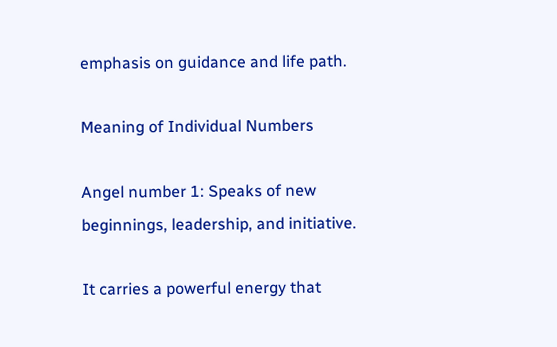emphasis on guidance and life path.

Meaning of Individual Numbers

Angel number 1: Speaks of new beginnings, leadership, and initiative.

It carries a powerful energy that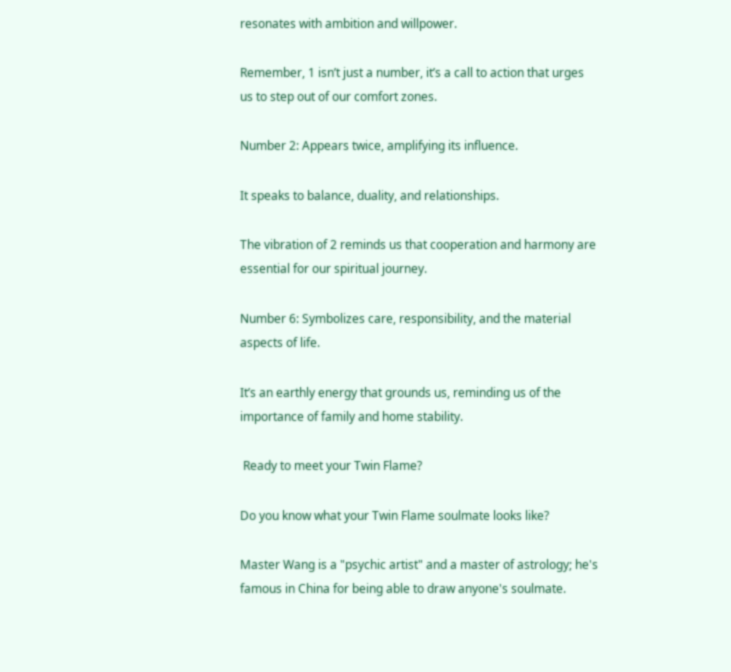resonates with ambition and willpower.

Remember, 1 isn’t just a number, it’s a call to action that urges us to step out of our comfort zones.

Number 2: Appears twice, amplifying its influence.

It speaks to balance, duality, and relationships.

The vibration of 2 reminds us that cooperation and harmony are essential for our spiritual journey.

Number 6: Symbolizes care, responsibility, and the material aspects of life.

It’s an earthly energy that grounds us, reminding us of the importance of family and home stability.

 Ready to meet your Twin Flame?

Do you know what your Twin Flame soulmate looks like?

Master Wang is a "psychic artist" and a master of astrology; he's famous in China for being able to draw anyone's soulmate.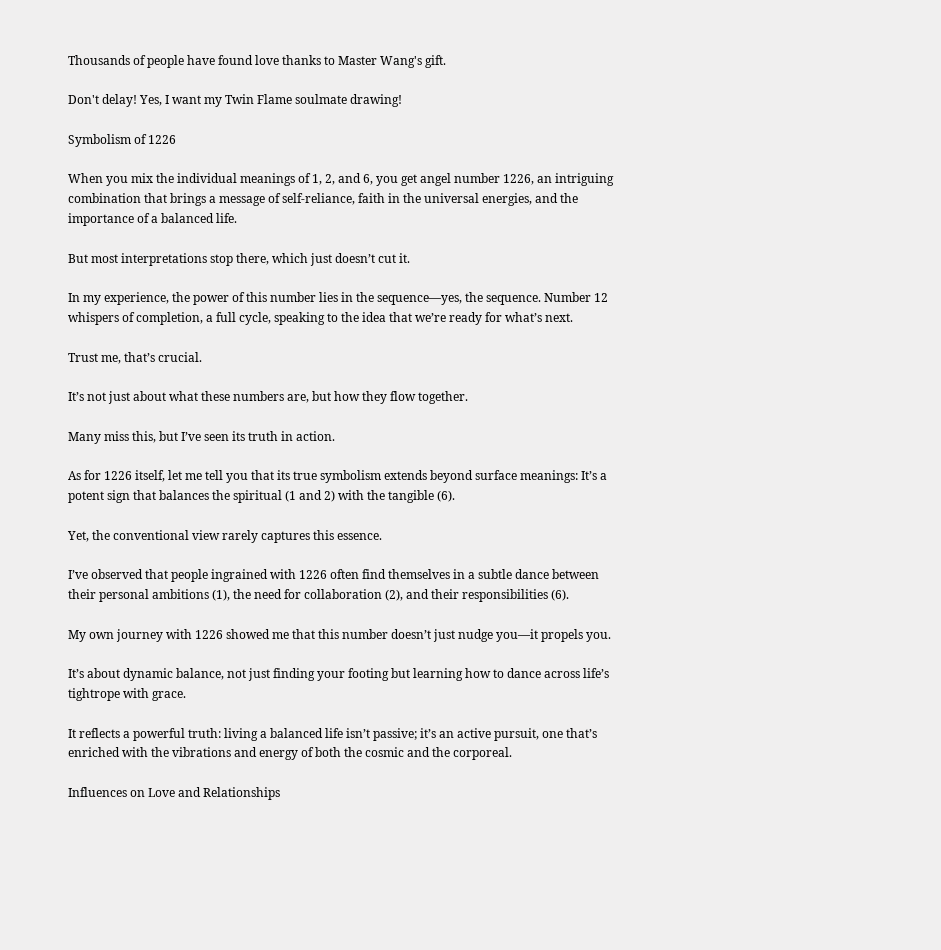Thousands of people have found love thanks to Master Wang's gift.

Don't delay! Yes, I want my Twin Flame soulmate drawing!

Symbolism of 1226

When you mix the individual meanings of 1, 2, and 6, you get angel number 1226, an intriguing combination that brings a message of self-reliance, faith in the universal energies, and the importance of a balanced life.

But most interpretations stop there, which just doesn’t cut it.

In my experience, the power of this number lies in the sequence—yes, the sequence. Number 12 whispers of completion, a full cycle, speaking to the idea that we’re ready for what’s next.

Trust me, that’s crucial.

It’s not just about what these numbers are, but how they flow together.

Many miss this, but I’ve seen its truth in action.

As for 1226 itself, let me tell you that its true symbolism extends beyond surface meanings: It’s a potent sign that balances the spiritual (1 and 2) with the tangible (6).

Yet, the conventional view rarely captures this essence.

I’ve observed that people ingrained with 1226 often find themselves in a subtle dance between their personal ambitions (1), the need for collaboration (2), and their responsibilities (6).

My own journey with 1226 showed me that this number doesn’t just nudge you—it propels you.

It’s about dynamic balance, not just finding your footing but learning how to dance across life’s tightrope with grace.

It reflects a powerful truth: living a balanced life isn’t passive; it’s an active pursuit, one that’s enriched with the vibrations and energy of both the cosmic and the corporeal.

Influences on Love and Relationships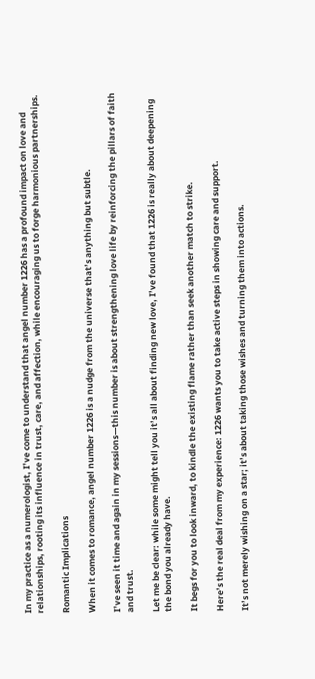In my practice as a numerologist, I’ve come to understand that angel number 1226 has a profound impact on love and relationships, rooting its influence in trust, care, and affection, while encouraging us to forge harmonious partnerships.

Romantic Implications

When it comes to romance, angel number 1226 is a nudge from the universe that’s anything but subtle.

I’ve seen it time and again in my sessions—this number is about strengthening love life by reinforcing the pillars of faith and trust.

Let me be clear: while some might tell you it’s all about finding new love, I’ve found that 1226 is really about deepening the bond you already have.

It begs for you to look inward, to kindle the existing flame rather than seek another match to strike.

Here’s the real deal from my experience: 1226 wants you to take active steps in showing care and support.

It’s not merely wishing on a star; it’s about taking those wishes and turning them into actions.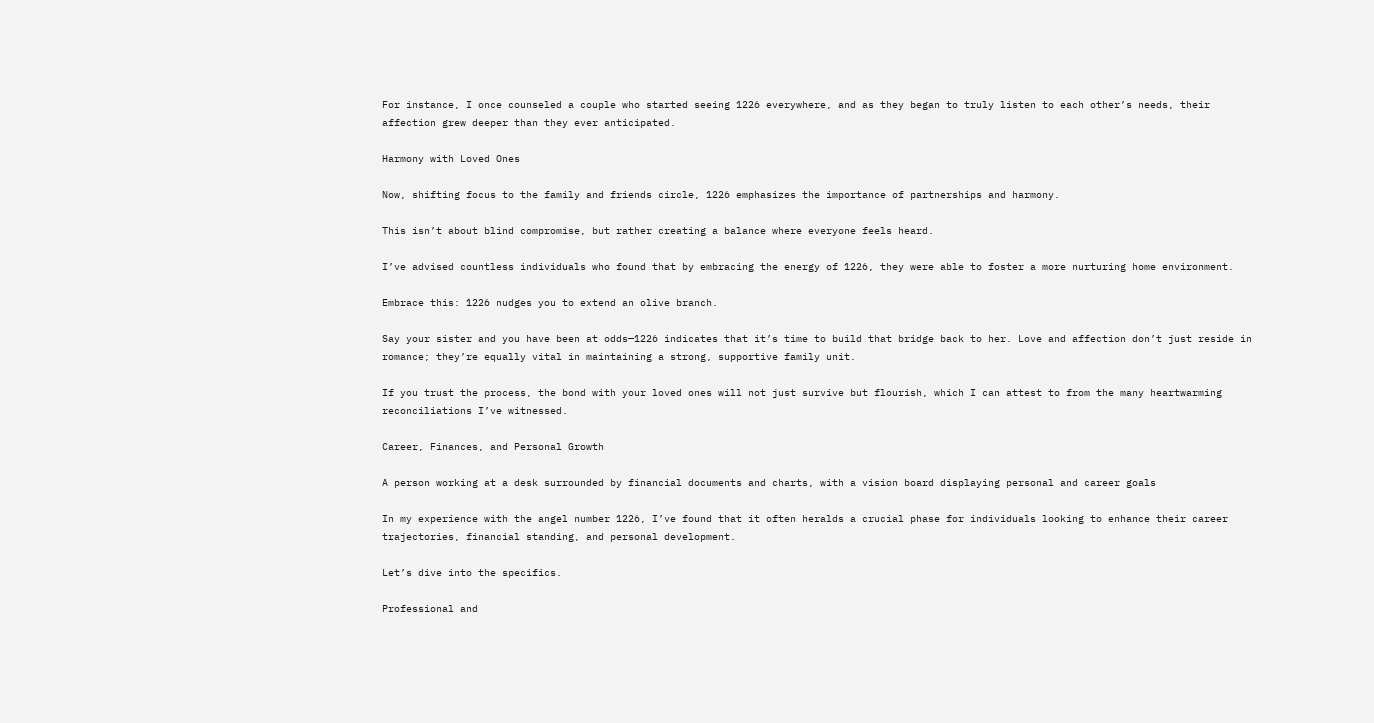For instance, I once counseled a couple who started seeing 1226 everywhere, and as they began to truly listen to each other’s needs, their affection grew deeper than they ever anticipated.

Harmony with Loved Ones

Now, shifting focus to the family and friends circle, 1226 emphasizes the importance of partnerships and harmony.

This isn’t about blind compromise, but rather creating a balance where everyone feels heard.

I’ve advised countless individuals who found that by embracing the energy of 1226, they were able to foster a more nurturing home environment.

Embrace this: 1226 nudges you to extend an olive branch.

Say your sister and you have been at odds—1226 indicates that it’s time to build that bridge back to her. Love and affection don’t just reside in romance; they’re equally vital in maintaining a strong, supportive family unit.

If you trust the process, the bond with your loved ones will not just survive but flourish, which I can attest to from the many heartwarming reconciliations I’ve witnessed.

Career, Finances, and Personal Growth

A person working at a desk surrounded by financial documents and charts, with a vision board displaying personal and career goals

In my experience with the angel number 1226, I’ve found that it often heralds a crucial phase for individuals looking to enhance their career trajectories, financial standing, and personal development.

Let’s dive into the specifics.

Professional and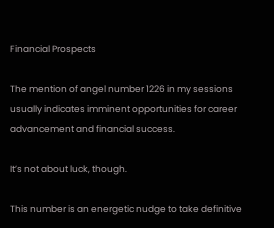Financial Prospects

The mention of angel number 1226 in my sessions usually indicates imminent opportunities for career advancement and financial success.

It’s not about luck, though.

This number is an energetic nudge to take definitive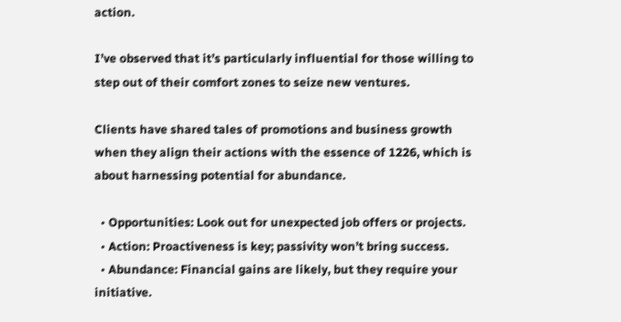action.

I’ve observed that it’s particularly influential for those willing to step out of their comfort zones to seize new ventures.

Clients have shared tales of promotions and business growth when they align their actions with the essence of 1226, which is about harnessing potential for abundance.

  • Opportunities: Look out for unexpected job offers or projects.
  • Action: Proactiveness is key; passivity won’t bring success.
  • Abundance: Financial gains are likely, but they require your initiative.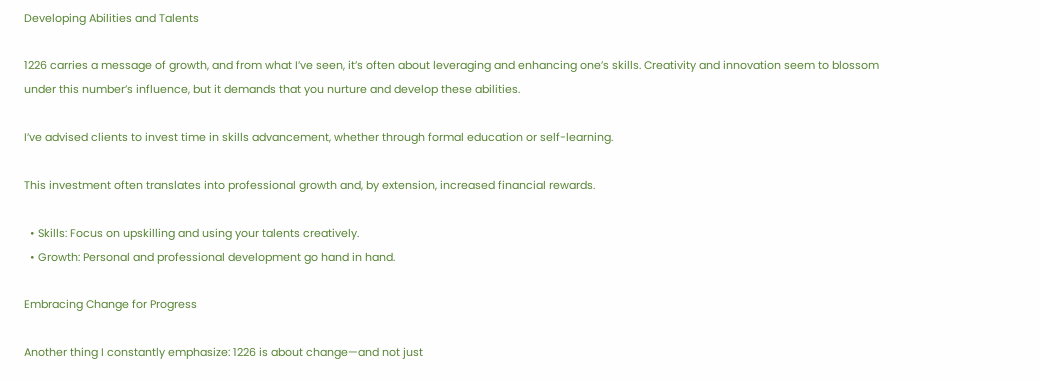Developing Abilities and Talents

1226 carries a message of growth, and from what I’ve seen, it’s often about leveraging and enhancing one’s skills. Creativity and innovation seem to blossom under this number’s influence, but it demands that you nurture and develop these abilities.

I’ve advised clients to invest time in skills advancement, whether through formal education or self-learning.

This investment often translates into professional growth and, by extension, increased financial rewards.

  • Skills: Focus on upskilling and using your talents creatively.
  • Growth: Personal and professional development go hand in hand.

Embracing Change for Progress

Another thing I constantly emphasize: 1226 is about change—and not just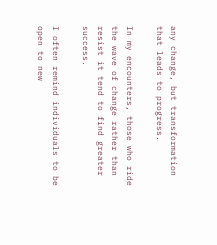any change, but transformation that leads to progress.

In my encounters, those who ride the wave of change rather than resist it tend to find greater success.

I often remind individuals to be open to new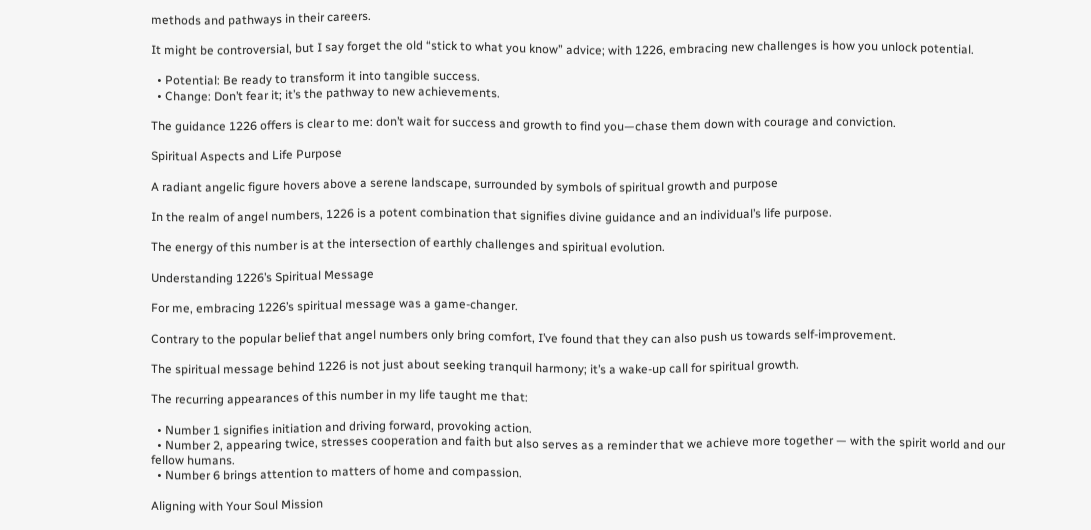methods and pathways in their careers.

It might be controversial, but I say forget the old “stick to what you know” advice; with 1226, embracing new challenges is how you unlock potential.

  • Potential: Be ready to transform it into tangible success.
  • Change: Don’t fear it; it’s the pathway to new achievements.

The guidance 1226 offers is clear to me: don’t wait for success and growth to find you—chase them down with courage and conviction.

Spiritual Aspects and Life Purpose

A radiant angelic figure hovers above a serene landscape, surrounded by symbols of spiritual growth and purpose

In the realm of angel numbers, 1226 is a potent combination that signifies divine guidance and an individual’s life purpose.

The energy of this number is at the intersection of earthly challenges and spiritual evolution.

Understanding 1226’s Spiritual Message

For me, embracing 1226’s spiritual message was a game-changer.

Contrary to the popular belief that angel numbers only bring comfort, I’ve found that they can also push us towards self-improvement.

The spiritual message behind 1226 is not just about seeking tranquil harmony; it’s a wake-up call for spiritual growth.

The recurring appearances of this number in my life taught me that:

  • Number 1 signifies initiation and driving forward, provoking action.
  • Number 2, appearing twice, stresses cooperation and faith but also serves as a reminder that we achieve more together — with the spirit world and our fellow humans.
  • Number 6 brings attention to matters of home and compassion.

Aligning with Your Soul Mission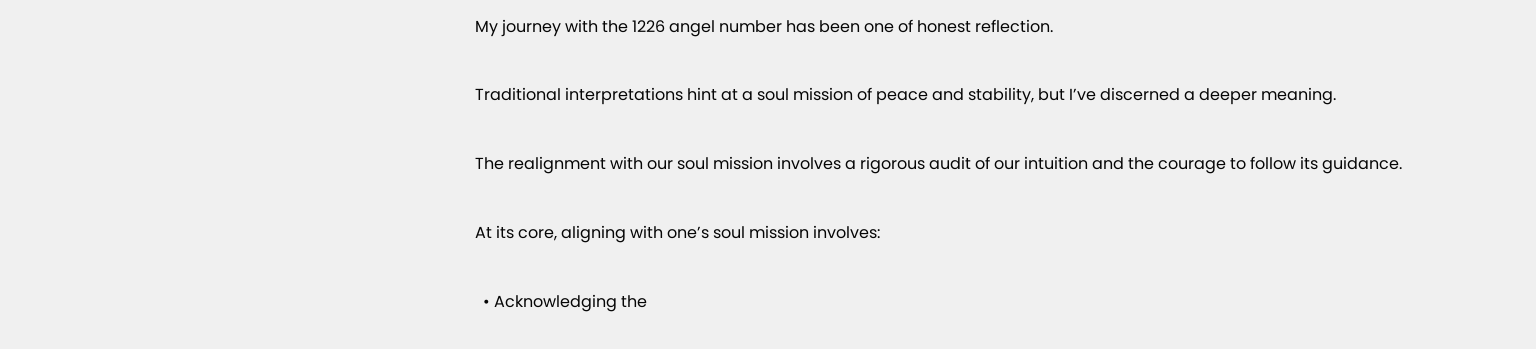My journey with the 1226 angel number has been one of honest reflection.

Traditional interpretations hint at a soul mission of peace and stability, but I’ve discerned a deeper meaning.

The realignment with our soul mission involves a rigorous audit of our intuition and the courage to follow its guidance.

At its core, aligning with one’s soul mission involves:

  • Acknowledging the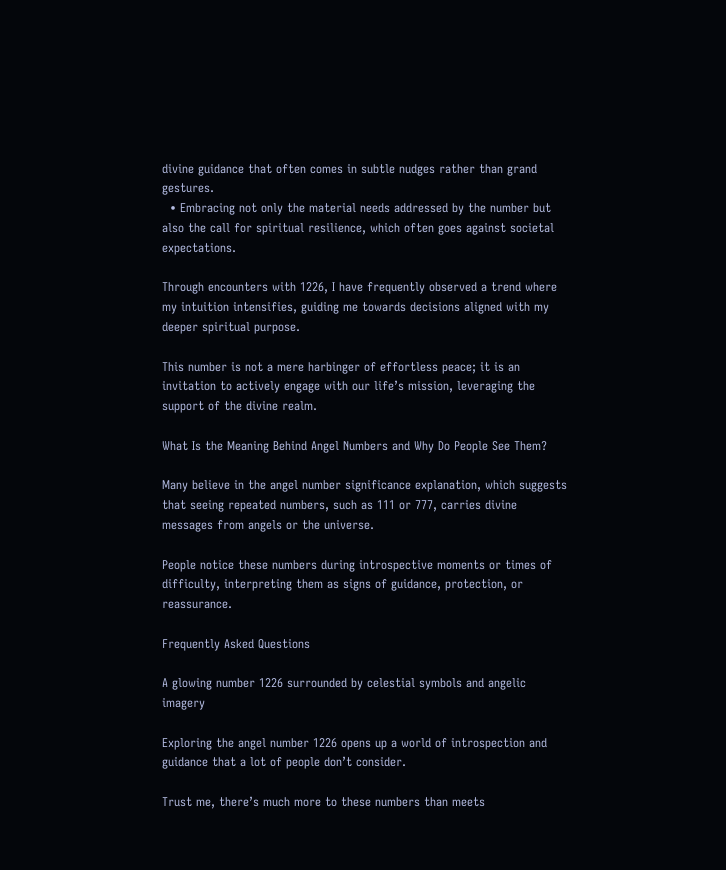divine guidance that often comes in subtle nudges rather than grand gestures.
  • Embracing not only the material needs addressed by the number but also the call for spiritual resilience, which often goes against societal expectations.

Through encounters with 1226, I have frequently observed a trend where my intuition intensifies, guiding me towards decisions aligned with my deeper spiritual purpose.

This number is not a mere harbinger of effortless peace; it is an invitation to actively engage with our life’s mission, leveraging the support of the divine realm.

What Is the Meaning Behind Angel Numbers and Why Do People See Them?

Many believe in the angel number significance explanation, which suggests that seeing repeated numbers, such as 111 or 777, carries divine messages from angels or the universe.

People notice these numbers during introspective moments or times of difficulty, interpreting them as signs of guidance, protection, or reassurance.

Frequently Asked Questions

A glowing number 1226 surrounded by celestial symbols and angelic imagery

Exploring the angel number 1226 opens up a world of introspection and guidance that a lot of people don’t consider.

Trust me, there’s much more to these numbers than meets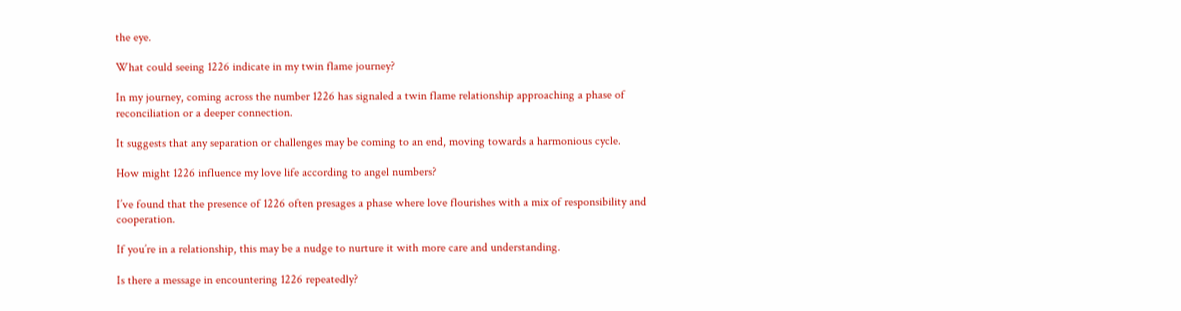the eye.

What could seeing 1226 indicate in my twin flame journey?

In my journey, coming across the number 1226 has signaled a twin flame relationship approaching a phase of reconciliation or a deeper connection.

It suggests that any separation or challenges may be coming to an end, moving towards a harmonious cycle.

How might 1226 influence my love life according to angel numbers?

I’ve found that the presence of 1226 often presages a phase where love flourishes with a mix of responsibility and cooperation.

If you’re in a relationship, this may be a nudge to nurture it with more care and understanding.

Is there a message in encountering 1226 repeatedly?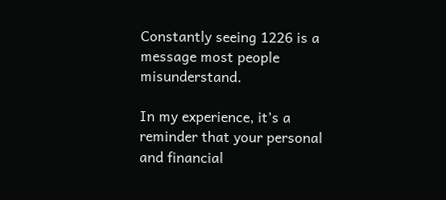Constantly seeing 1226 is a message most people misunderstand.

In my experience, it’s a reminder that your personal and financial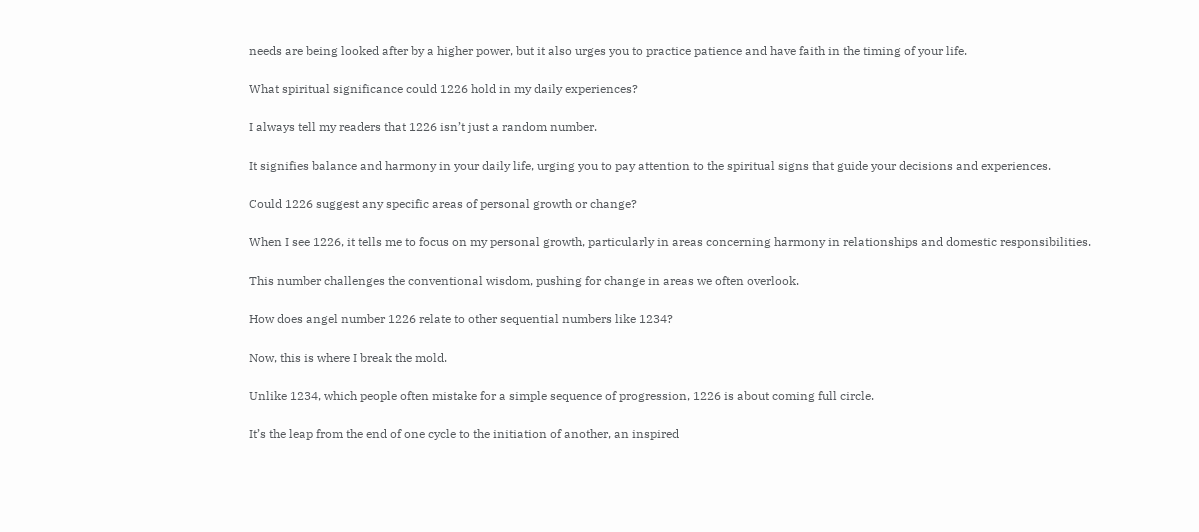needs are being looked after by a higher power, but it also urges you to practice patience and have faith in the timing of your life.

What spiritual significance could 1226 hold in my daily experiences?

I always tell my readers that 1226 isn’t just a random number.

It signifies balance and harmony in your daily life, urging you to pay attention to the spiritual signs that guide your decisions and experiences.

Could 1226 suggest any specific areas of personal growth or change?

When I see 1226, it tells me to focus on my personal growth, particularly in areas concerning harmony in relationships and domestic responsibilities.

This number challenges the conventional wisdom, pushing for change in areas we often overlook.

How does angel number 1226 relate to other sequential numbers like 1234?

Now, this is where I break the mold.

Unlike 1234, which people often mistake for a simple sequence of progression, 1226 is about coming full circle.

It’s the leap from the end of one cycle to the initiation of another, an inspired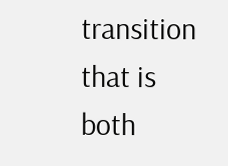transition that is both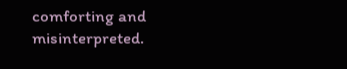comforting and misinterpreted.